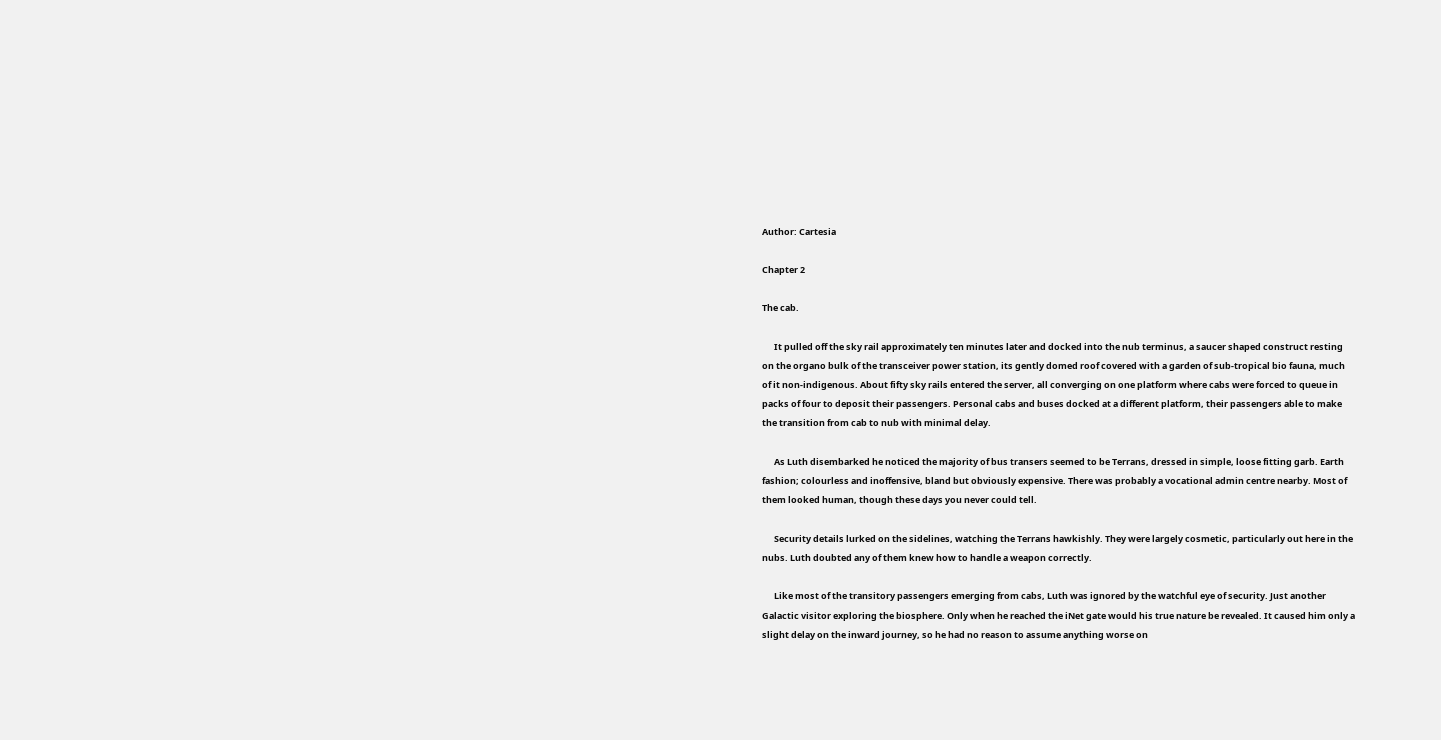Author: Cartesia

Chapter 2

The cab.

      It pulled off the sky rail approximately ten minutes later and docked into the nub terminus, a saucer shaped construct resting on the organo bulk of the transceiver power station, its gently domed roof covered with a garden of sub-tropical bio fauna, much of it non-indigenous. About fifty sky rails entered the server, all converging on one platform where cabs were forced to queue in packs of four to deposit their passengers. Personal cabs and buses docked at a different platform, their passengers able to make the transition from cab to nub with minimal delay.

      As Luth disembarked he noticed the majority of bus transers seemed to be Terrans, dressed in simple, loose fitting garb. Earth fashion; colourless and inoffensive, bland but obviously expensive. There was probably a vocational admin centre nearby. Most of them looked human, though these days you never could tell.

      Security details lurked on the sidelines, watching the Terrans hawkishly. They were largely cosmetic, particularly out here in the nubs. Luth doubted any of them knew how to handle a weapon correctly.

      Like most of the transitory passengers emerging from cabs, Luth was ignored by the watchful eye of security. Just another Galactic visitor exploring the biosphere. Only when he reached the iNet gate would his true nature be revealed. It caused him only a slight delay on the inward journey, so he had no reason to assume anything worse on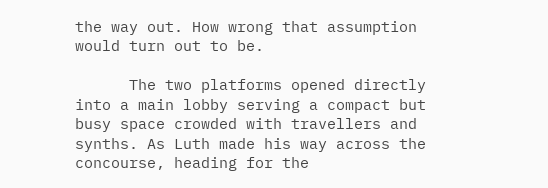the way out. How wrong that assumption would turn out to be.

      The two platforms opened directly into a main lobby serving a compact but busy space crowded with travellers and synths. As Luth made his way across the concourse, heading for the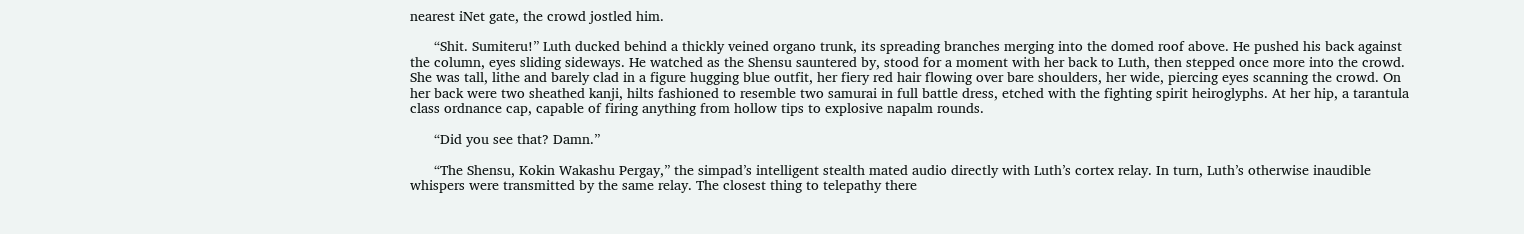nearest iNet gate, the crowd jostled him.

      “Shit. Sumiteru!” Luth ducked behind a thickly veined organo trunk, its spreading branches merging into the domed roof above. He pushed his back against the column, eyes sliding sideways. He watched as the Shensu sauntered by, stood for a moment with her back to Luth, then stepped once more into the crowd. She was tall, lithe and barely clad in a figure hugging blue outfit, her fiery red hair flowing over bare shoulders, her wide, piercing eyes scanning the crowd. On her back were two sheathed kanji, hilts fashioned to resemble two samurai in full battle dress, etched with the fighting spirit heiroglyphs. At her hip, a tarantula class ordnance cap, capable of firing anything from hollow tips to explosive napalm rounds.

      “Did you see that? Damn.”

      “The Shensu, Kokin Wakashu Pergay,” the simpad’s intelligent stealth mated audio directly with Luth’s cortex relay. In turn, Luth’s otherwise inaudible whispers were transmitted by the same relay. The closest thing to telepathy there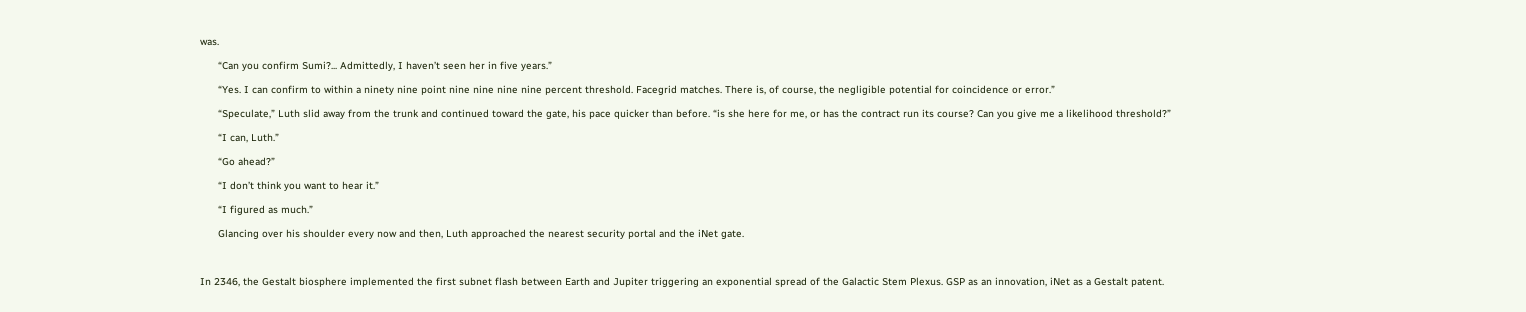was.

      “Can you confirm Sumi?... Admittedly, I haven’t seen her in five years.”

      “Yes. I can confirm to within a ninety nine point nine nine nine nine percent threshold. Facegrid matches. There is, of course, the negligible potential for coincidence or error.”

      “Speculate,” Luth slid away from the trunk and continued toward the gate, his pace quicker than before. “is she here for me, or has the contract run its course? Can you give me a likelihood threshold?”

      “I can, Luth.”

      “Go ahead?”

      “I don’t think you want to hear it.”

      “I figured as much.”

      Glancing over his shoulder every now and then, Luth approached the nearest security portal and the iNet gate.



In 2346, the Gestalt biosphere implemented the first subnet flash between Earth and Jupiter triggering an exponential spread of the Galactic Stem Plexus. GSP as an innovation, iNet as a Gestalt patent.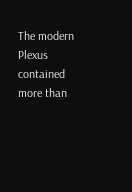The modern Plexus contained more than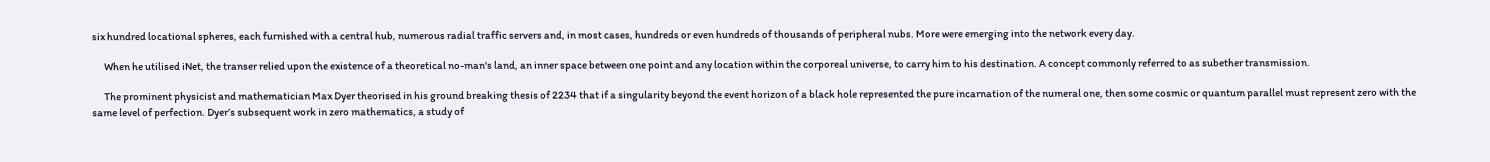six hundred locational spheres, each furnished with a central hub, numerous radial traffic servers and, in most cases, hundreds or even hundreds of thousands of peripheral nubs. More were emerging into the network every day.

      When he utilised iNet, the transer relied upon the existence of a theoretical no-man's land, an inner space between one point and any location within the corporeal universe, to carry him to his destination. A concept commonly referred to as subether transmission.

      The prominent physicist and mathematician Max Dyer theorised in his ground breaking thesis of 2234 that if a singularity beyond the event horizon of a black hole represented the pure incarnation of the numeral one, then some cosmic or quantum parallel must represent zero with the same level of perfection. Dyer’s subsequent work in zero mathematics, a study of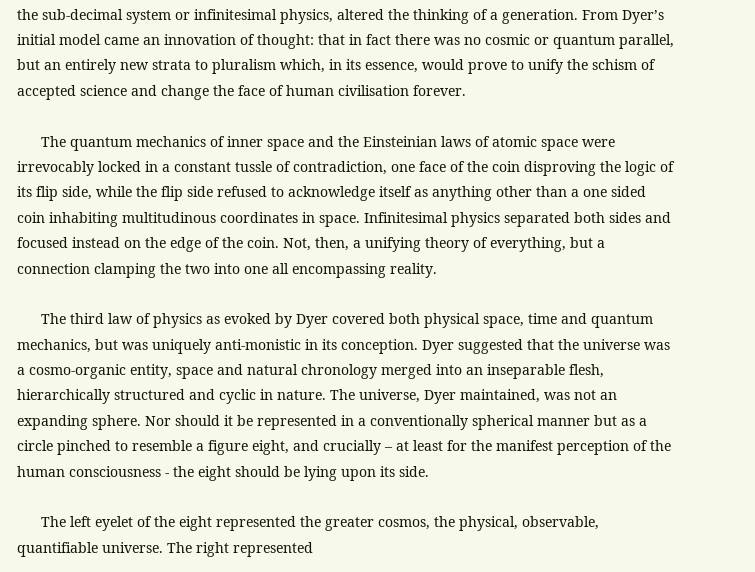the sub-decimal system or infinitesimal physics, altered the thinking of a generation. From Dyer’s initial model came an innovation of thought: that in fact there was no cosmic or quantum parallel, but an entirely new strata to pluralism which, in its essence, would prove to unify the schism of accepted science and change the face of human civilisation forever.

      The quantum mechanics of inner space and the Einsteinian laws of atomic space were irrevocably locked in a constant tussle of contradiction, one face of the coin disproving the logic of its flip side, while the flip side refused to acknowledge itself as anything other than a one sided coin inhabiting multitudinous coordinates in space. Infinitesimal physics separated both sides and focused instead on the edge of the coin. Not, then, a unifying theory of everything, but a connection clamping the two into one all encompassing reality.

      The third law of physics as evoked by Dyer covered both physical space, time and quantum mechanics, but was uniquely anti-monistic in its conception. Dyer suggested that the universe was a cosmo-organic entity, space and natural chronology merged into an inseparable flesh, hierarchically structured and cyclic in nature. The universe, Dyer maintained, was not an expanding sphere. Nor should it be represented in a conventionally spherical manner but as a circle pinched to resemble a figure eight, and crucially – at least for the manifest perception of the human consciousness - the eight should be lying upon its side.

      The left eyelet of the eight represented the greater cosmos, the physical, observable, quantifiable universe. The right represented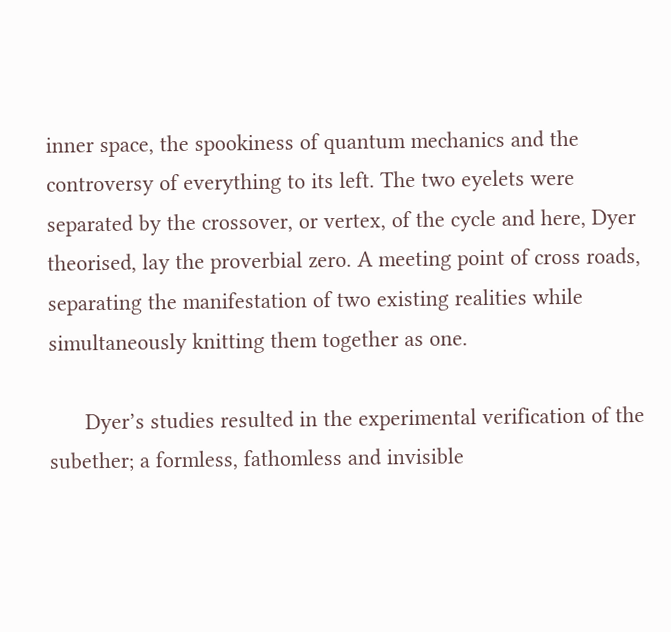inner space, the spookiness of quantum mechanics and the controversy of everything to its left. The two eyelets were separated by the crossover, or vertex, of the cycle and here, Dyer theorised, lay the proverbial zero. A meeting point of cross roads, separating the manifestation of two existing realities while simultaneously knitting them together as one.

      Dyer’s studies resulted in the experimental verification of the subether; a formless, fathomless and invisible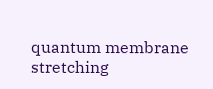quantum membrane stretching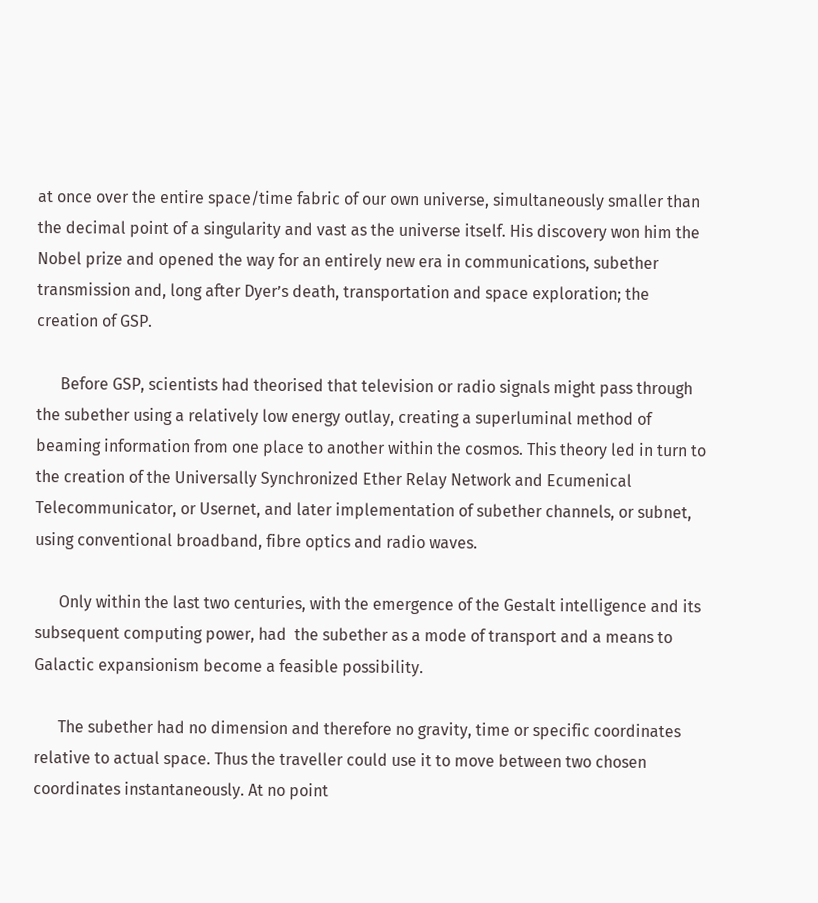at once over the entire space/time fabric of our own universe, simultaneously smaller than the decimal point of a singularity and vast as the universe itself. His discovery won him the Nobel prize and opened the way for an entirely new era in communications, subether transmission and, long after Dyer’s death, transportation and space exploration; the creation of GSP.

      Before GSP, scientists had theorised that television or radio signals might pass through the subether using a relatively low energy outlay, creating a superluminal method of beaming information from one place to another within the cosmos. This theory led in turn to the creation of the Universally Synchronized Ether Relay Network and Ecumenical Telecommunicator, or Usernet, and later implementation of subether channels, or subnet, using conventional broadband, fibre optics and radio waves.

      Only within the last two centuries, with the emergence of the Gestalt intelligence and its subsequent computing power, had  the subether as a mode of transport and a means to Galactic expansionism become a feasible possibility.

      The subether had no dimension and therefore no gravity, time or specific coordinates relative to actual space. Thus the traveller could use it to move between two chosen coordinates instantaneously. At no point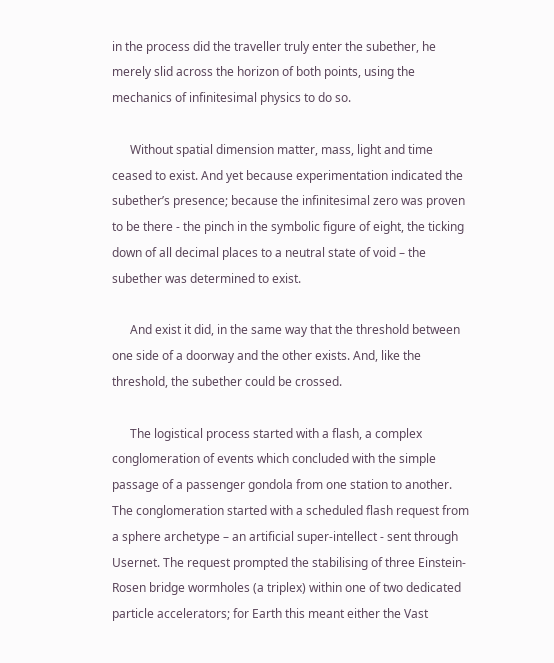in the process did the traveller truly enter the subether, he merely slid across the horizon of both points, using the mechanics of infinitesimal physics to do so.

      Without spatial dimension matter, mass, light and time ceased to exist. And yet because experimentation indicated the subether’s presence; because the infinitesimal zero was proven to be there - the pinch in the symbolic figure of eight, the ticking down of all decimal places to a neutral state of void – the subether was determined to exist.

      And exist it did, in the same way that the threshold between one side of a doorway and the other exists. And, like the threshold, the subether could be crossed.

      The logistical process started with a flash, a complex conglomeration of events which concluded with the simple passage of a passenger gondola from one station to another. The conglomeration started with a scheduled flash request from a sphere archetype – an artificial super-intellect - sent through Usernet. The request prompted the stabilising of three Einstein-Rosen bridge wormholes (a triplex) within one of two dedicated particle accelerators; for Earth this meant either the Vast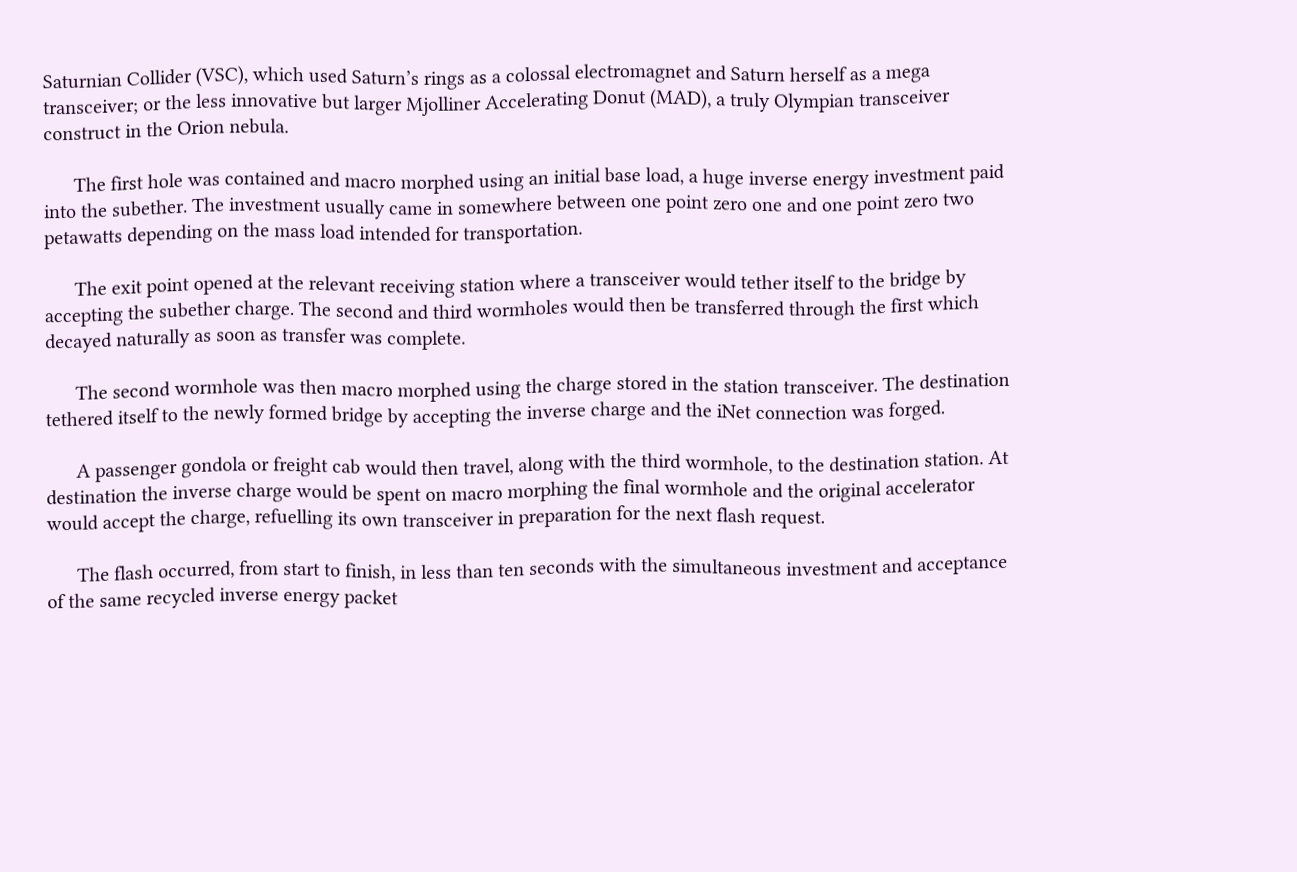Saturnian Collider (VSC), which used Saturn’s rings as a colossal electromagnet and Saturn herself as a mega transceiver; or the less innovative but larger Mjolliner Accelerating Donut (MAD), a truly Olympian transceiver construct in the Orion nebula.

      The first hole was contained and macro morphed using an initial base load, a huge inverse energy investment paid into the subether. The investment usually came in somewhere between one point zero one and one point zero two petawatts depending on the mass load intended for transportation.

      The exit point opened at the relevant receiving station where a transceiver would tether itself to the bridge by accepting the subether charge. The second and third wormholes would then be transferred through the first which decayed naturally as soon as transfer was complete.

      The second wormhole was then macro morphed using the charge stored in the station transceiver. The destination tethered itself to the newly formed bridge by accepting the inverse charge and the iNet connection was forged.

      A passenger gondola or freight cab would then travel, along with the third wormhole, to the destination station. At destination the inverse charge would be spent on macro morphing the final wormhole and the original accelerator would accept the charge, refuelling its own transceiver in preparation for the next flash request.

      The flash occurred, from start to finish, in less than ten seconds with the simultaneous investment and acceptance of the same recycled inverse energy packet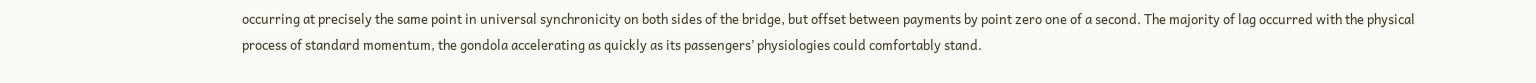occurring at precisely the same point in universal synchronicity on both sides of the bridge, but offset between payments by point zero one of a second. The majority of lag occurred with the physical process of standard momentum, the gondola accelerating as quickly as its passengers’ physiologies could comfortably stand.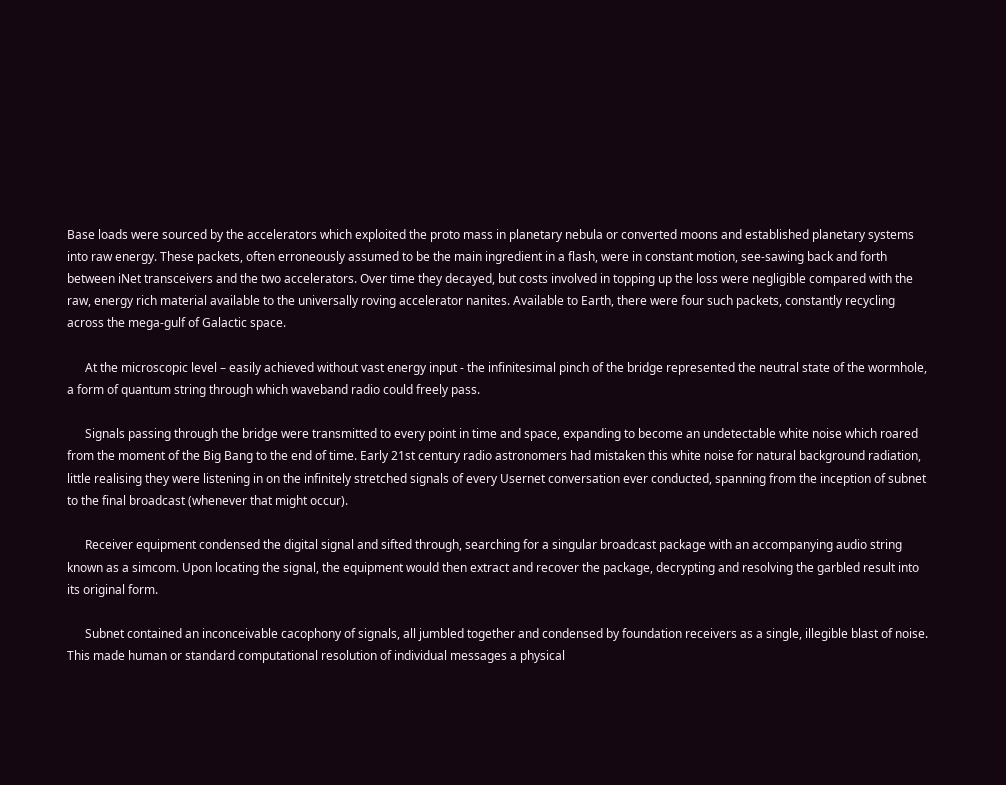Base loads were sourced by the accelerators which exploited the proto mass in planetary nebula or converted moons and established planetary systems into raw energy. These packets, often erroneously assumed to be the main ingredient in a flash, were in constant motion, see-sawing back and forth between iNet transceivers and the two accelerators. Over time they decayed, but costs involved in topping up the loss were negligible compared with the raw, energy rich material available to the universally roving accelerator nanites. Available to Earth, there were four such packets, constantly recycling across the mega-gulf of Galactic space.

      At the microscopic level – easily achieved without vast energy input - the infinitesimal pinch of the bridge represented the neutral state of the wormhole, a form of quantum string through which waveband radio could freely pass.

      Signals passing through the bridge were transmitted to every point in time and space, expanding to become an undetectable white noise which roared from the moment of the Big Bang to the end of time. Early 21st century radio astronomers had mistaken this white noise for natural background radiation, little realising they were listening in on the infinitely stretched signals of every Usernet conversation ever conducted, spanning from the inception of subnet to the final broadcast (whenever that might occur).

      Receiver equipment condensed the digital signal and sifted through, searching for a singular broadcast package with an accompanying audio string known as a simcom. Upon locating the signal, the equipment would then extract and recover the package, decrypting and resolving the garbled result into its original form.

      Subnet contained an inconceivable cacophony of signals, all jumbled together and condensed by foundation receivers as a single, illegible blast of noise. This made human or standard computational resolution of individual messages a physical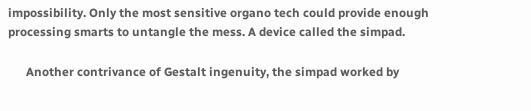impossibility. Only the most sensitive organo tech could provide enough processing smarts to untangle the mess. A device called the simpad.

      Another contrivance of Gestalt ingenuity, the simpad worked by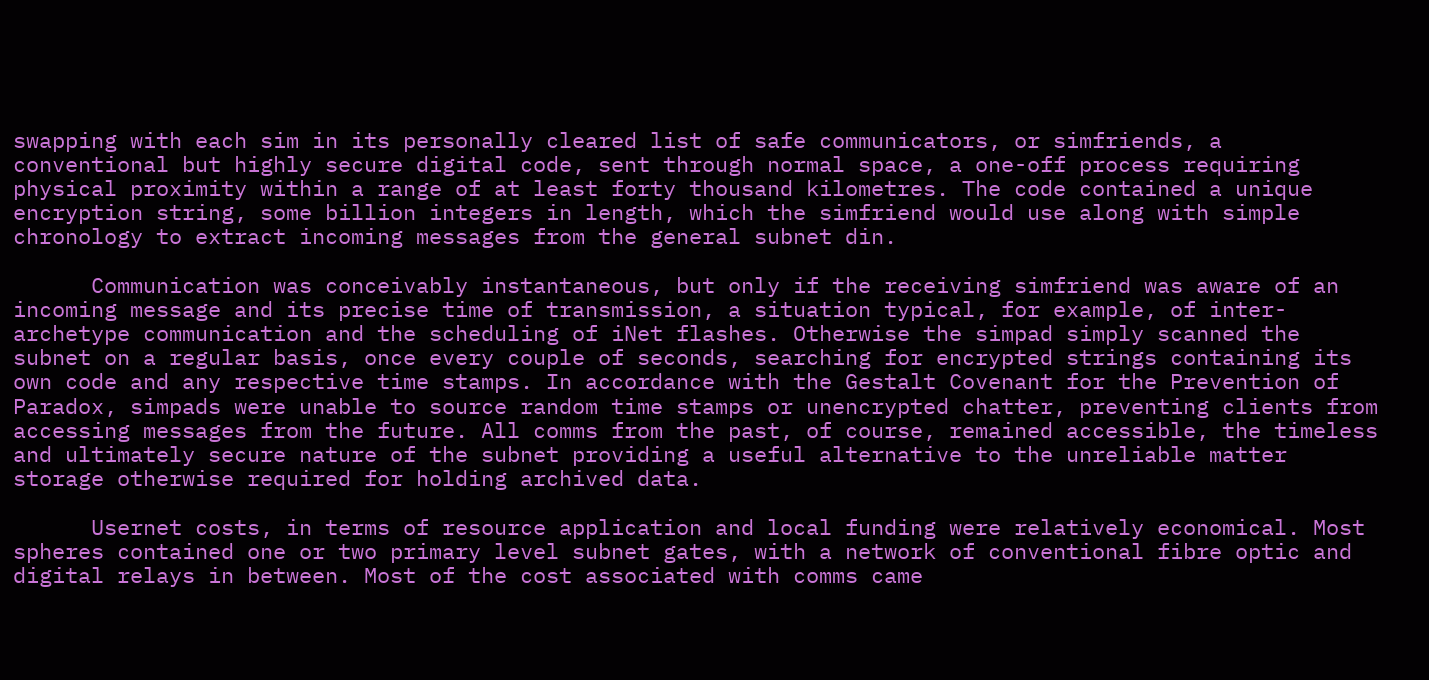swapping with each sim in its personally cleared list of safe communicators, or simfriends, a conventional but highly secure digital code, sent through normal space, a one-off process requiring physical proximity within a range of at least forty thousand kilometres. The code contained a unique encryption string, some billion integers in length, which the simfriend would use along with simple chronology to extract incoming messages from the general subnet din.

      Communication was conceivably instantaneous, but only if the receiving simfriend was aware of an incoming message and its precise time of transmission, a situation typical, for example, of inter-archetype communication and the scheduling of iNet flashes. Otherwise the simpad simply scanned the subnet on a regular basis, once every couple of seconds, searching for encrypted strings containing its own code and any respective time stamps. In accordance with the Gestalt Covenant for the Prevention of Paradox, simpads were unable to source random time stamps or unencrypted chatter, preventing clients from accessing messages from the future. All comms from the past, of course, remained accessible, the timeless and ultimately secure nature of the subnet providing a useful alternative to the unreliable matter storage otherwise required for holding archived data.

      Usernet costs, in terms of resource application and local funding were relatively economical. Most spheres contained one or two primary level subnet gates, with a network of conventional fibre optic and digital relays in between. Most of the cost associated with comms came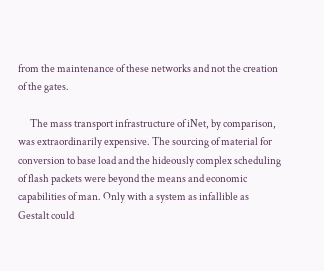from the maintenance of these networks and not the creation of the gates.

      The mass transport infrastructure of iNet, by comparison, was extraordinarily expensive. The sourcing of material for conversion to base load and the hideously complex scheduling of flash packets were beyond the means and economic capabilities of man. Only with a system as infallible as Gestalt could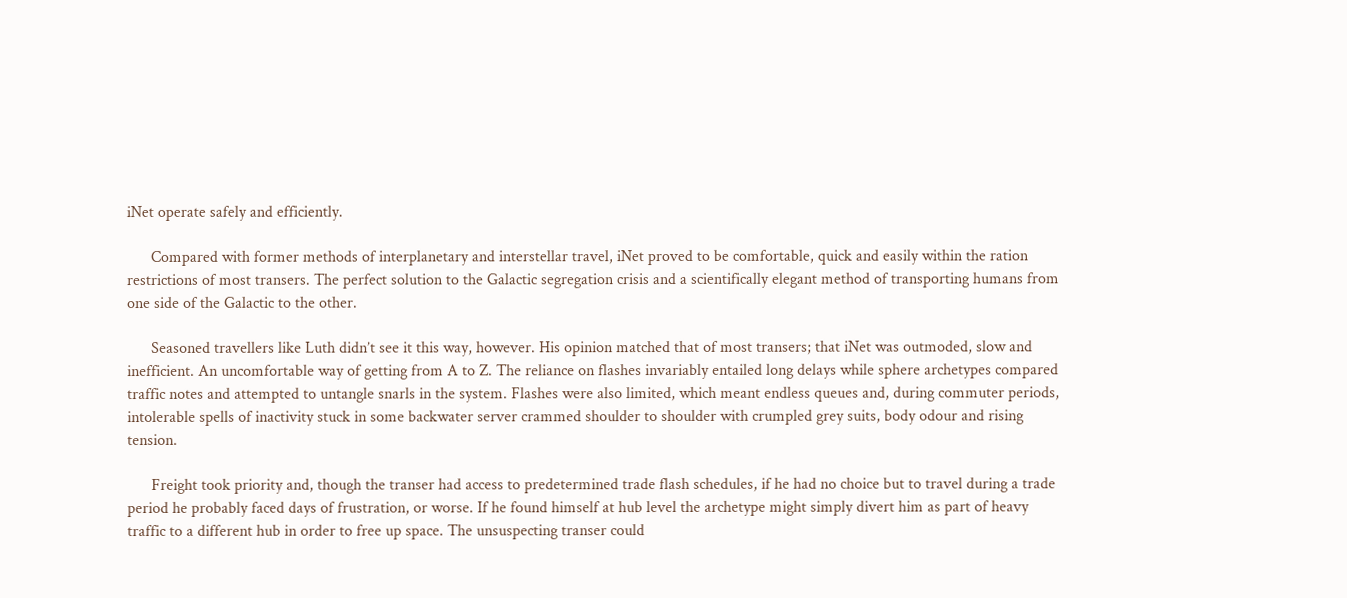iNet operate safely and efficiently.

      Compared with former methods of interplanetary and interstellar travel, iNet proved to be comfortable, quick and easily within the ration restrictions of most transers. The perfect solution to the Galactic segregation crisis and a scientifically elegant method of transporting humans from one side of the Galactic to the other.

      Seasoned travellers like Luth didn’t see it this way, however. His opinion matched that of most transers; that iNet was outmoded, slow and inefficient. An uncomfortable way of getting from A to Z. The reliance on flashes invariably entailed long delays while sphere archetypes compared traffic notes and attempted to untangle snarls in the system. Flashes were also limited, which meant endless queues and, during commuter periods, intolerable spells of inactivity stuck in some backwater server crammed shoulder to shoulder with crumpled grey suits, body odour and rising tension.

      Freight took priority and, though the transer had access to predetermined trade flash schedules, if he had no choice but to travel during a trade period he probably faced days of frustration, or worse. If he found himself at hub level the archetype might simply divert him as part of heavy traffic to a different hub in order to free up space. The unsuspecting transer could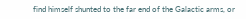find himself shunted to the far end of the Galactic arms, or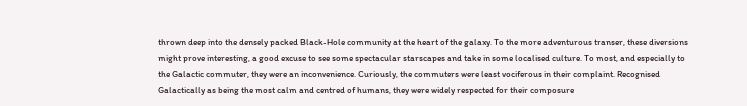thrown deep into the densely packed Black-Hole community at the heart of the galaxy. To the more adventurous transer, these diversions might prove interesting, a good excuse to see some spectacular starscapes and take in some localised culture. To most, and especially to the Galactic commuter, they were an inconvenience. Curiously, the commuters were least vociferous in their complaint. Recognised Galactically as being the most calm and centred of humans, they were widely respected for their composure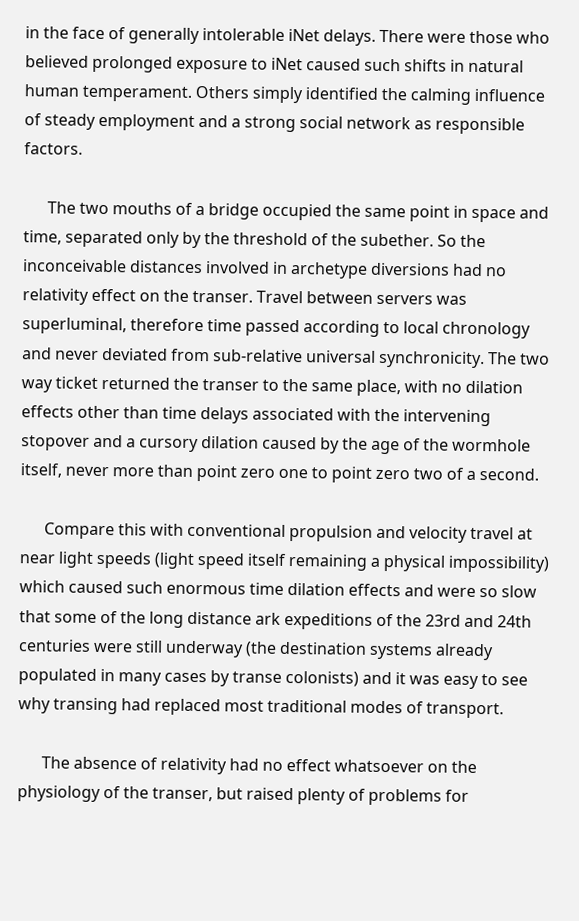in the face of generally intolerable iNet delays. There were those who believed prolonged exposure to iNet caused such shifts in natural human temperament. Others simply identified the calming influence of steady employment and a strong social network as responsible factors.

      The two mouths of a bridge occupied the same point in space and time, separated only by the threshold of the subether. So the inconceivable distances involved in archetype diversions had no relativity effect on the transer. Travel between servers was superluminal, therefore time passed according to local chronology and never deviated from sub-relative universal synchronicity. The two way ticket returned the transer to the same place, with no dilation effects other than time delays associated with the intervening stopover and a cursory dilation caused by the age of the wormhole itself, never more than point zero one to point zero two of a second.

      Compare this with conventional propulsion and velocity travel at near light speeds (light speed itself remaining a physical impossibility) which caused such enormous time dilation effects and were so slow that some of the long distance ark expeditions of the 23rd and 24th centuries were still underway (the destination systems already populated in many cases by transe colonists) and it was easy to see why transing had replaced most traditional modes of transport.

      The absence of relativity had no effect whatsoever on the physiology of the transer, but raised plenty of problems for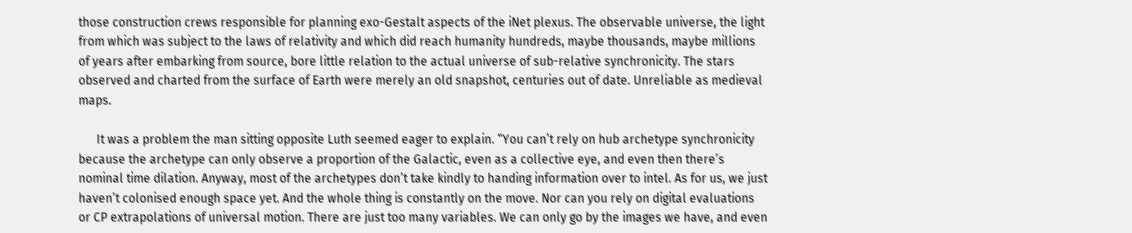those construction crews responsible for planning exo-Gestalt aspects of the iNet plexus. The observable universe, the light from which was subject to the laws of relativity and which did reach humanity hundreds, maybe thousands, maybe millions of years after embarking from source, bore little relation to the actual universe of sub-relative synchronicity. The stars observed and charted from the surface of Earth were merely an old snapshot, centuries out of date. Unreliable as medieval maps.

      It was a problem the man sitting opposite Luth seemed eager to explain. “You can’t rely on hub archetype synchronicity because the archetype can only observe a proportion of the Galactic, even as a collective eye, and even then there’s nominal time dilation. Anyway, most of the archetypes don’t take kindly to handing information over to intel. As for us, we just haven’t colonised enough space yet. And the whole thing is constantly on the move. Nor can you rely on digital evaluations or CP extrapolations of universal motion. There are just too many variables. We can only go by the images we have, and even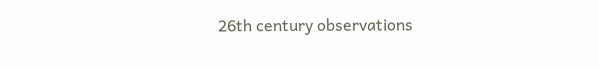26th century observations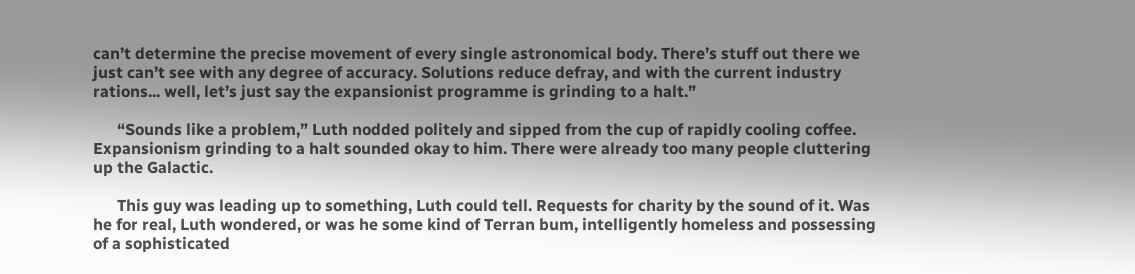can’t determine the precise movement of every single astronomical body. There’s stuff out there we just can’t see with any degree of accuracy. Solutions reduce defray, and with the current industry rations... well, let’s just say the expansionist programme is grinding to a halt.”

      “Sounds like a problem,” Luth nodded politely and sipped from the cup of rapidly cooling coffee. Expansionism grinding to a halt sounded okay to him. There were already too many people cluttering up the Galactic.

      This guy was leading up to something, Luth could tell. Requests for charity by the sound of it. Was he for real, Luth wondered, or was he some kind of Terran bum, intelligently homeless and possessing of a sophisticated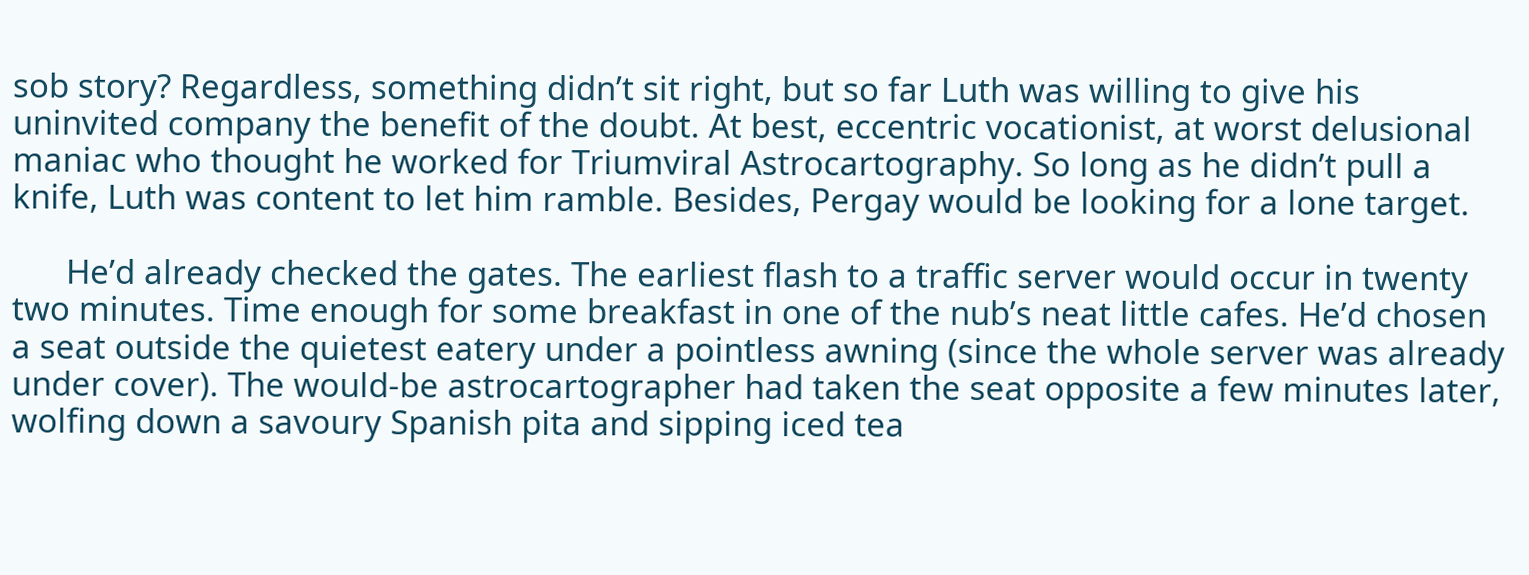sob story? Regardless, something didn’t sit right, but so far Luth was willing to give his uninvited company the benefit of the doubt. At best, eccentric vocationist, at worst delusional maniac who thought he worked for Triumviral Astrocartography. So long as he didn’t pull a knife, Luth was content to let him ramble. Besides, Pergay would be looking for a lone target.

      He’d already checked the gates. The earliest flash to a traffic server would occur in twenty two minutes. Time enough for some breakfast in one of the nub’s neat little cafes. He’d chosen a seat outside the quietest eatery under a pointless awning (since the whole server was already under cover). The would-be astrocartographer had taken the seat opposite a few minutes later, wolfing down a savoury Spanish pita and sipping iced tea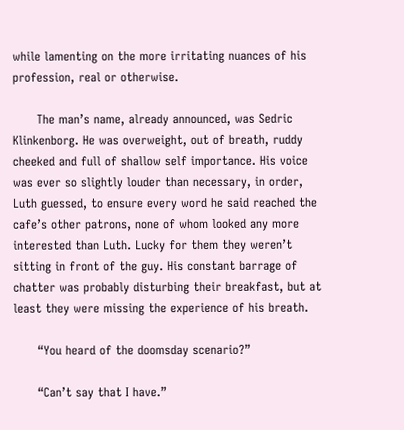while lamenting on the more irritating nuances of his profession, real or otherwise.

      The man’s name, already announced, was Sedric Klinkenborg. He was overweight, out of breath, ruddy cheeked and full of shallow self importance. His voice was ever so slightly louder than necessary, in order, Luth guessed, to ensure every word he said reached the cafe’s other patrons, none of whom looked any more interested than Luth. Lucky for them they weren’t sitting in front of the guy. His constant barrage of chatter was probably disturbing their breakfast, but at least they were missing the experience of his breath.

      “You heard of the doomsday scenario?”

      “Can’t say that I have.”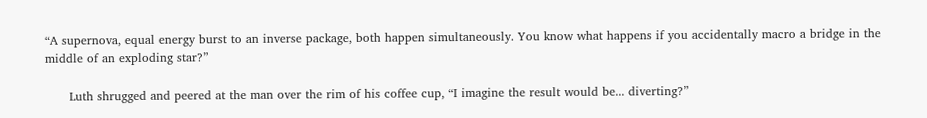“A supernova, equal energy burst to an inverse package, both happen simultaneously. You know what happens if you accidentally macro a bridge in the middle of an exploding star?”

      Luth shrugged and peered at the man over the rim of his coffee cup, “I imagine the result would be... diverting?”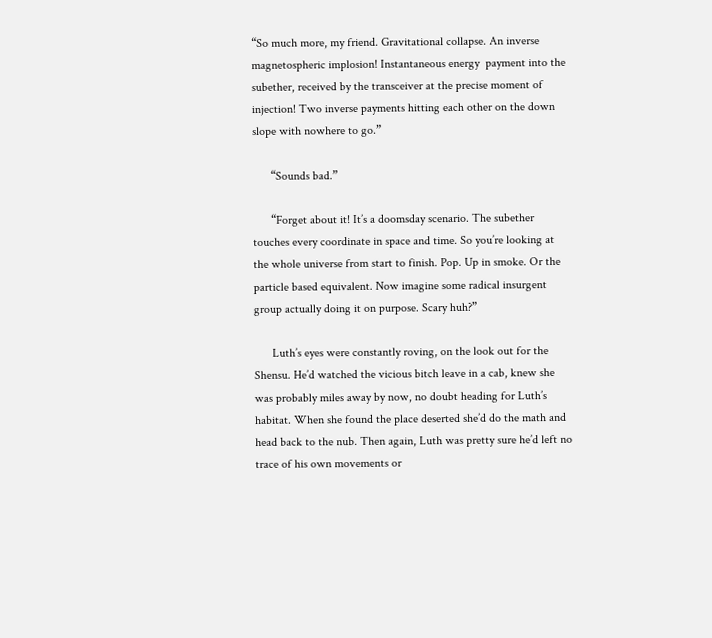“So much more, my friend. Gravitational collapse. An inverse magnetospheric implosion! Instantaneous energy  payment into the subether, received by the transceiver at the precise moment of injection! Two inverse payments hitting each other on the down slope with nowhere to go.”

      “Sounds bad.”

      “Forget about it! It’s a doomsday scenario. The subether touches every coordinate in space and time. So you’re looking at the whole universe from start to finish. Pop. Up in smoke. Or the particle based equivalent. Now imagine some radical insurgent group actually doing it on purpose. Scary huh?”

      Luth’s eyes were constantly roving, on the look out for the Shensu. He’d watched the vicious bitch leave in a cab, knew she was probably miles away by now, no doubt heading for Luth’s habitat. When she found the place deserted she’d do the math and head back to the nub. Then again, Luth was pretty sure he’d left no trace of his own movements or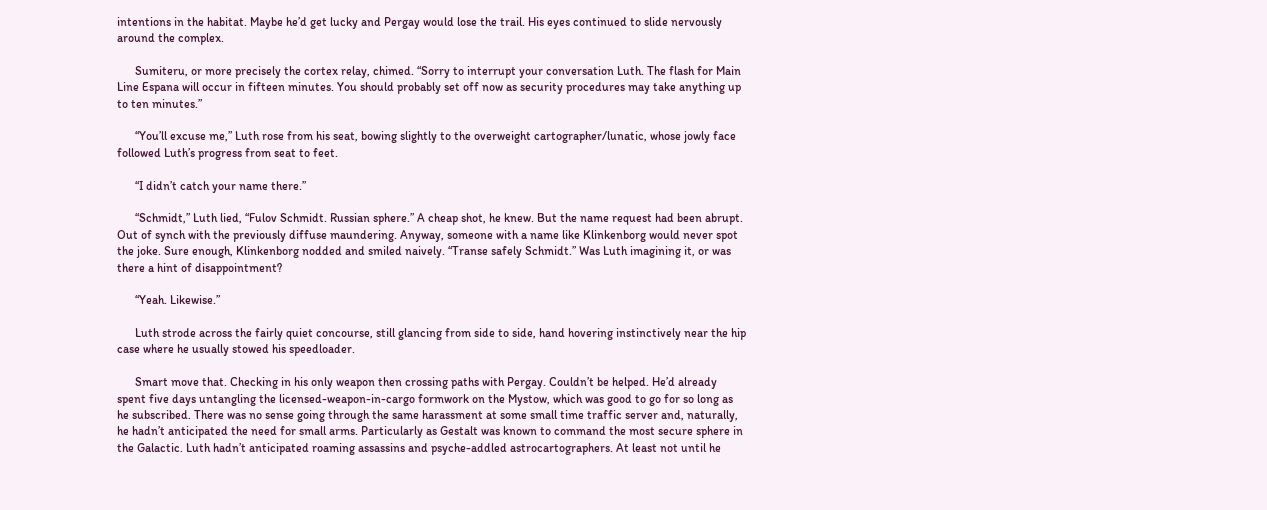intentions in the habitat. Maybe he’d get lucky and Pergay would lose the trail. His eyes continued to slide nervously around the complex.

      Sumiteru, or more precisely the cortex relay, chimed. “Sorry to interrupt your conversation Luth. The flash for Main Line Espana will occur in fifteen minutes. You should probably set off now as security procedures may take anything up to ten minutes.”

      “You’ll excuse me,” Luth rose from his seat, bowing slightly to the overweight cartographer/lunatic, whose jowly face followed Luth’s progress from seat to feet.

      “I didn’t catch your name there.”

      “Schmidt,” Luth lied, “Fulov Schmidt. Russian sphere.” A cheap shot, he knew. But the name request had been abrupt. Out of synch with the previously diffuse maundering. Anyway, someone with a name like Klinkenborg would never spot the joke. Sure enough, Klinkenborg nodded and smiled naively. “Transe safely Schmidt.” Was Luth imagining it, or was there a hint of disappointment?

      “Yeah. Likewise.”

      Luth strode across the fairly quiet concourse, still glancing from side to side, hand hovering instinctively near the hip case where he usually stowed his speedloader.

      Smart move that. Checking in his only weapon then crossing paths with Pergay. Couldn’t be helped. He’d already spent five days untangling the licensed-weapon-in-cargo formwork on the Mystow, which was good to go for so long as he subscribed. There was no sense going through the same harassment at some small time traffic server and, naturally, he hadn’t anticipated the need for small arms. Particularly as Gestalt was known to command the most secure sphere in the Galactic. Luth hadn’t anticipated roaming assassins and psyche-addled astrocartographers. At least not until he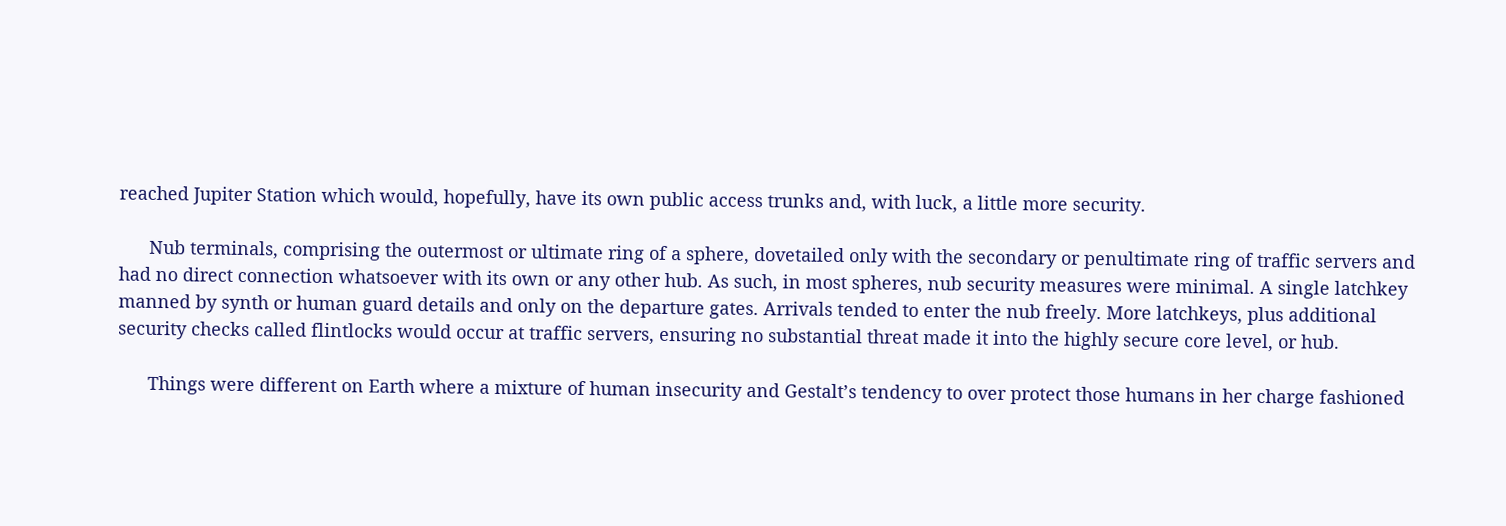reached Jupiter Station which would, hopefully, have its own public access trunks and, with luck, a little more security.

      Nub terminals, comprising the outermost or ultimate ring of a sphere, dovetailed only with the secondary or penultimate ring of traffic servers and had no direct connection whatsoever with its own or any other hub. As such, in most spheres, nub security measures were minimal. A single latchkey manned by synth or human guard details and only on the departure gates. Arrivals tended to enter the nub freely. More latchkeys, plus additional security checks called flintlocks would occur at traffic servers, ensuring no substantial threat made it into the highly secure core level, or hub.

      Things were different on Earth where a mixture of human insecurity and Gestalt’s tendency to over protect those humans in her charge fashioned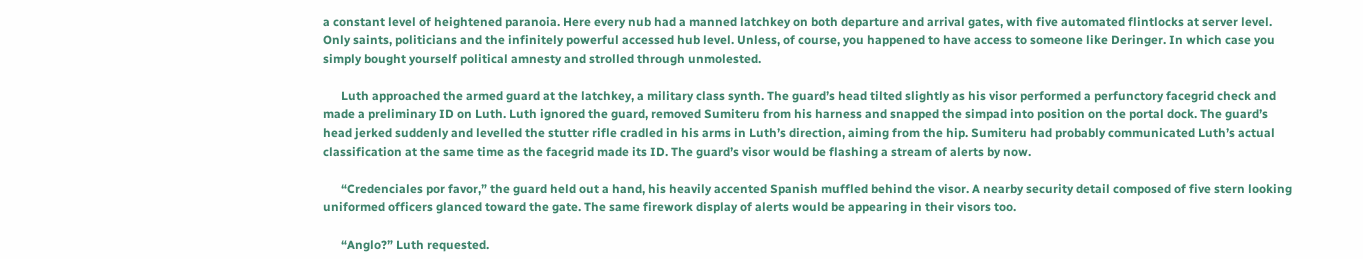a constant level of heightened paranoia. Here every nub had a manned latchkey on both departure and arrival gates, with five automated flintlocks at server level. Only saints, politicians and the infinitely powerful accessed hub level. Unless, of course, you happened to have access to someone like Deringer. In which case you simply bought yourself political amnesty and strolled through unmolested.

      Luth approached the armed guard at the latchkey, a military class synth. The guard’s head tilted slightly as his visor performed a perfunctory facegrid check and made a preliminary ID on Luth. Luth ignored the guard, removed Sumiteru from his harness and snapped the simpad into position on the portal dock. The guard’s head jerked suddenly and levelled the stutter rifle cradled in his arms in Luth’s direction, aiming from the hip. Sumiteru had probably communicated Luth’s actual classification at the same time as the facegrid made its ID. The guard’s visor would be flashing a stream of alerts by now.

      “Credenciales por favor,” the guard held out a hand, his heavily accented Spanish muffled behind the visor. A nearby security detail composed of five stern looking uniformed officers glanced toward the gate. The same firework display of alerts would be appearing in their visors too.

      “Anglo?” Luth requested.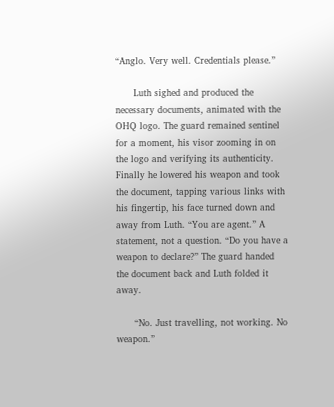“Anglo. Very well. Credentials please.”

      Luth sighed and produced the necessary documents, animated with the OHQ logo. The guard remained sentinel for a moment, his visor zooming in on the logo and verifying its authenticity. Finally he lowered his weapon and took the document, tapping various links with his fingertip, his face turned down and away from Luth. “You are agent.” A statement, not a question. “Do you have a weapon to declare?” The guard handed the document back and Luth folded it away.

      “No. Just travelling, not working. No weapon.”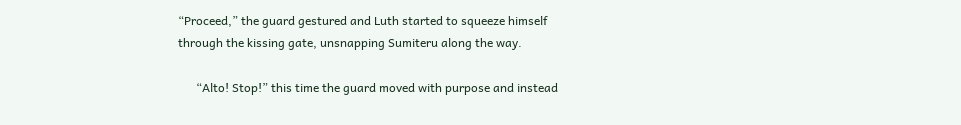“Proceed,” the guard gestured and Luth started to squeeze himself through the kissing gate, unsnapping Sumiteru along the way.

      “Alto! Stop!” this time the guard moved with purpose and instead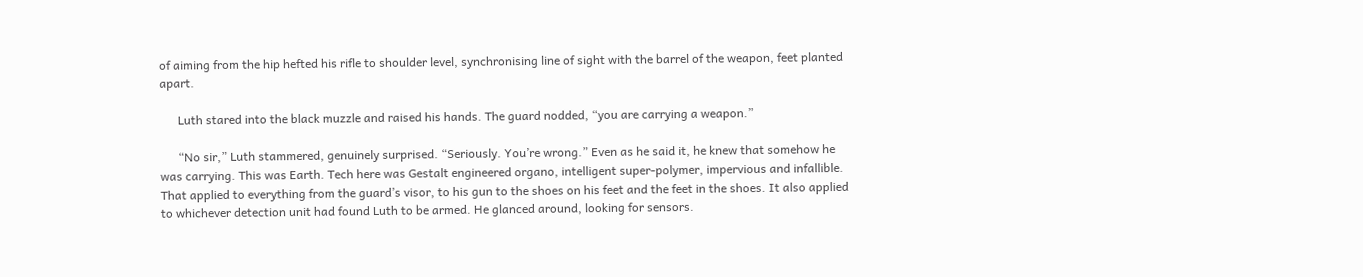of aiming from the hip hefted his rifle to shoulder level, synchronising line of sight with the barrel of the weapon, feet planted apart.

      Luth stared into the black muzzle and raised his hands. The guard nodded, “you are carrying a weapon.”

      “No sir,” Luth stammered, genuinely surprised. “Seriously. You’re wrong.” Even as he said it, he knew that somehow he was carrying. This was Earth. Tech here was Gestalt engineered organo, intelligent super-polymer, impervious and infallible. That applied to everything from the guard’s visor, to his gun to the shoes on his feet and the feet in the shoes. It also applied to whichever detection unit had found Luth to be armed. He glanced around, looking for sensors.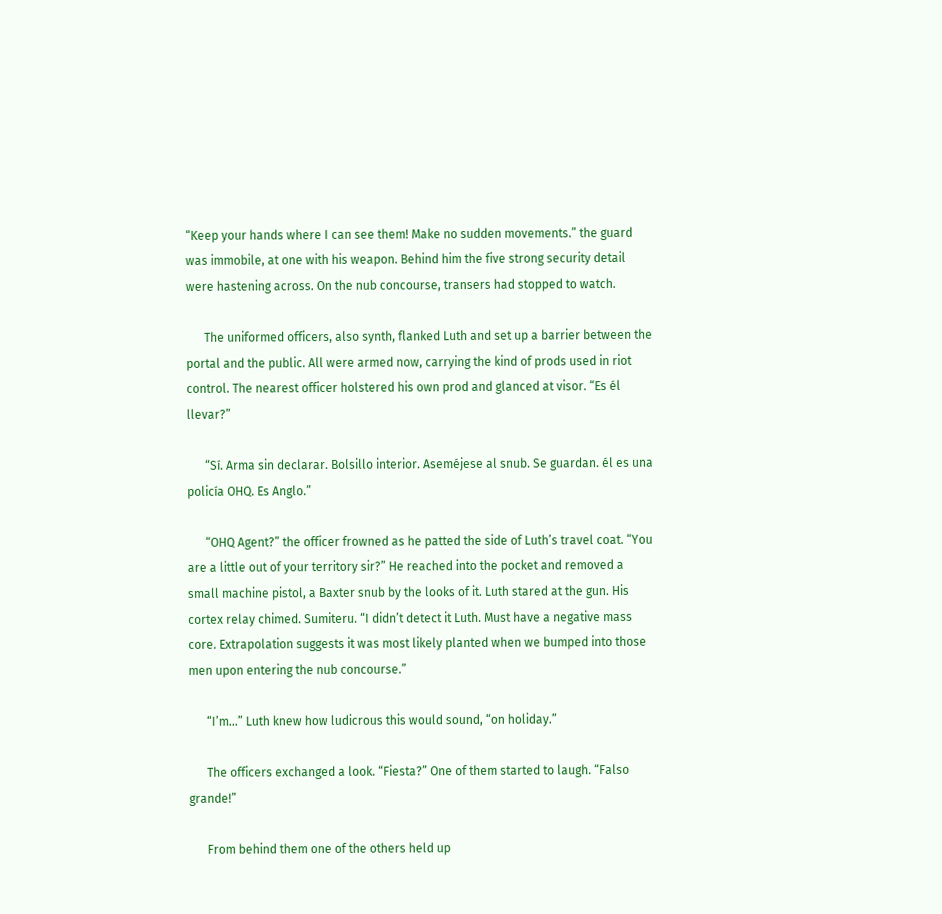“Keep your hands where I can see them! Make no sudden movements.” the guard was immobile, at one with his weapon. Behind him the five strong security detail were hastening across. On the nub concourse, transers had stopped to watch.

      The uniformed officers, also synth, flanked Luth and set up a barrier between the portal and the public. All were armed now, carrying the kind of prods used in riot control. The nearest officer holstered his own prod and glanced at visor. “Es él llevar?”

      “Sí. Arma sin declarar. Bolsillo interior. Aseméjese al snub. Se guardan. él es una policía OHQ. Es Anglo.”

      “OHQ Agent?” the officer frowned as he patted the side of Luth’s travel coat. “You are a little out of your territory sir?” He reached into the pocket and removed a small machine pistol, a Baxter snub by the looks of it. Luth stared at the gun. His cortex relay chimed. Sumiteru. “I didn’t detect it Luth. Must have a negative mass core. Extrapolation suggests it was most likely planted when we bumped into those men upon entering the nub concourse.”

      “I’m...” Luth knew how ludicrous this would sound, “on holiday.”

      The officers exchanged a look. “Fiesta?” One of them started to laugh. “Falso grande!”

      From behind them one of the others held up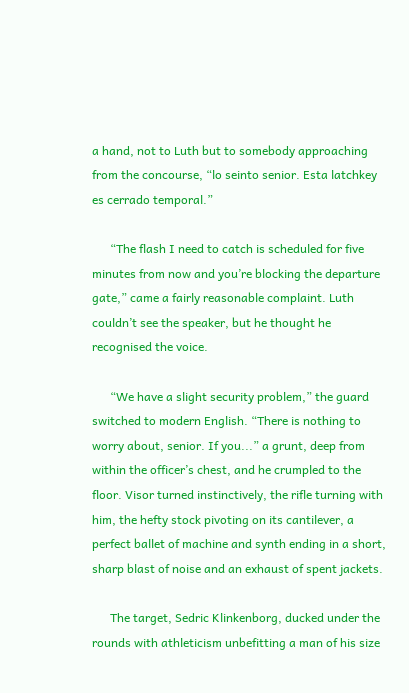a hand, not to Luth but to somebody approaching from the concourse, “lo seinto senior. Esta latchkey es cerrado temporal.”

      “The flash I need to catch is scheduled for five minutes from now and you’re blocking the departure gate,” came a fairly reasonable complaint. Luth couldn’t see the speaker, but he thought he recognised the voice.

      “We have a slight security problem,” the guard switched to modern English. “There is nothing to worry about, senior. If you...” a grunt, deep from within the officer’s chest, and he crumpled to the floor. Visor turned instinctively, the rifle turning with him, the hefty stock pivoting on its cantilever, a perfect ballet of machine and synth ending in a short, sharp blast of noise and an exhaust of spent jackets.

      The target, Sedric Klinkenborg, ducked under the rounds with athleticism unbefitting a man of his size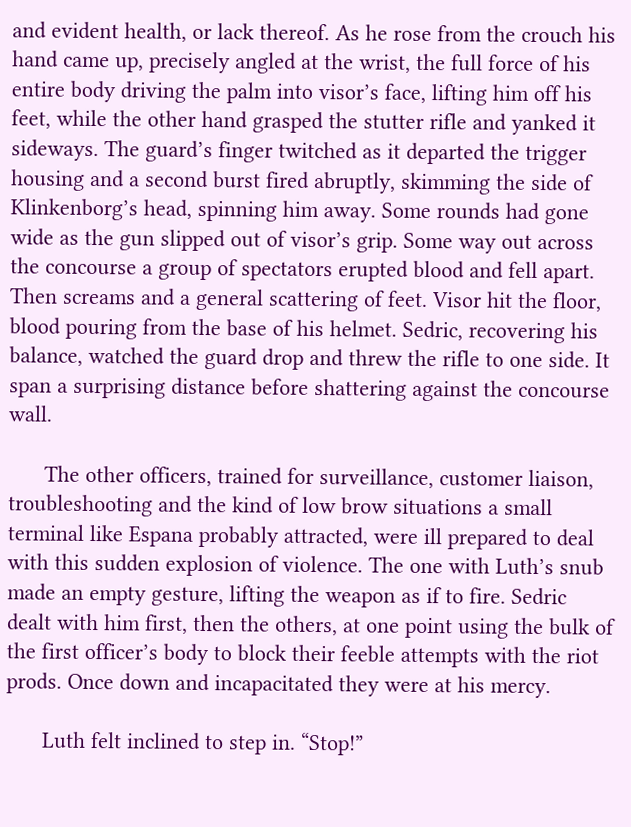and evident health, or lack thereof. As he rose from the crouch his hand came up, precisely angled at the wrist, the full force of his entire body driving the palm into visor’s face, lifting him off his feet, while the other hand grasped the stutter rifle and yanked it sideways. The guard’s finger twitched as it departed the trigger housing and a second burst fired abruptly, skimming the side of Klinkenborg’s head, spinning him away. Some rounds had gone wide as the gun slipped out of visor’s grip. Some way out across the concourse a group of spectators erupted blood and fell apart. Then screams and a general scattering of feet. Visor hit the floor, blood pouring from the base of his helmet. Sedric, recovering his balance, watched the guard drop and threw the rifle to one side. It span a surprising distance before shattering against the concourse wall.

      The other officers, trained for surveillance, customer liaison, troubleshooting and the kind of low brow situations a small terminal like Espana probably attracted, were ill prepared to deal with this sudden explosion of violence. The one with Luth’s snub made an empty gesture, lifting the weapon as if to fire. Sedric dealt with him first, then the others, at one point using the bulk of the first officer’s body to block their feeble attempts with the riot prods. Once down and incapacitated they were at his mercy.

      Luth felt inclined to step in. “Stop!”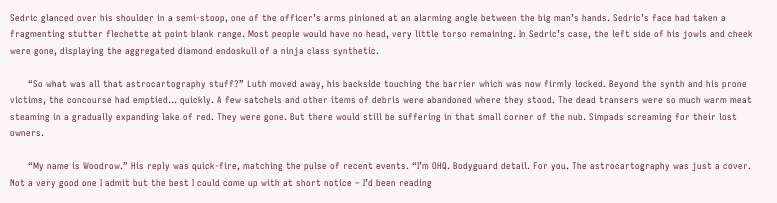Sedric glanced over his shoulder in a semi-stoop, one of the officer’s arms pinioned at an alarming angle between the big man’s hands. Sedric’s face had taken a fragmenting stutter flechette at point blank range. Most people would have no head, very little torso remaining. In Sedric’s case, the left side of his jowls and cheek were gone, displaying the aggregated diamond endoskull of a ninja class synthetic.

      “So what was all that astrocartography stuff?” Luth moved away, his backside touching the barrier which was now firmly locked. Beyond the synth and his prone victims, the concourse had emptied... quickly. A few satchels and other items of debris were abandoned where they stood. The dead transers were so much warm meat steaming in a gradually expanding lake of red. They were gone. But there would still be suffering in that small corner of the nub. Simpads screaming for their lost owners.

      “My name is Woodrow.” His reply was quick-fire, matching the pulse of recent events. “I’m OHQ. Bodyguard detail. For you. The astrocartography was just a cover. Not a very good one I admit but the best I could come up with at short notice – I’d been reading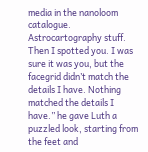media in the nanoloom catalogue. Astrocartography stuff. Then I spotted you. I was sure it was you, but the facegrid didn’t match the details I have. Nothing matched the details I have.” he gave Luth a puzzled look, starting from the feet and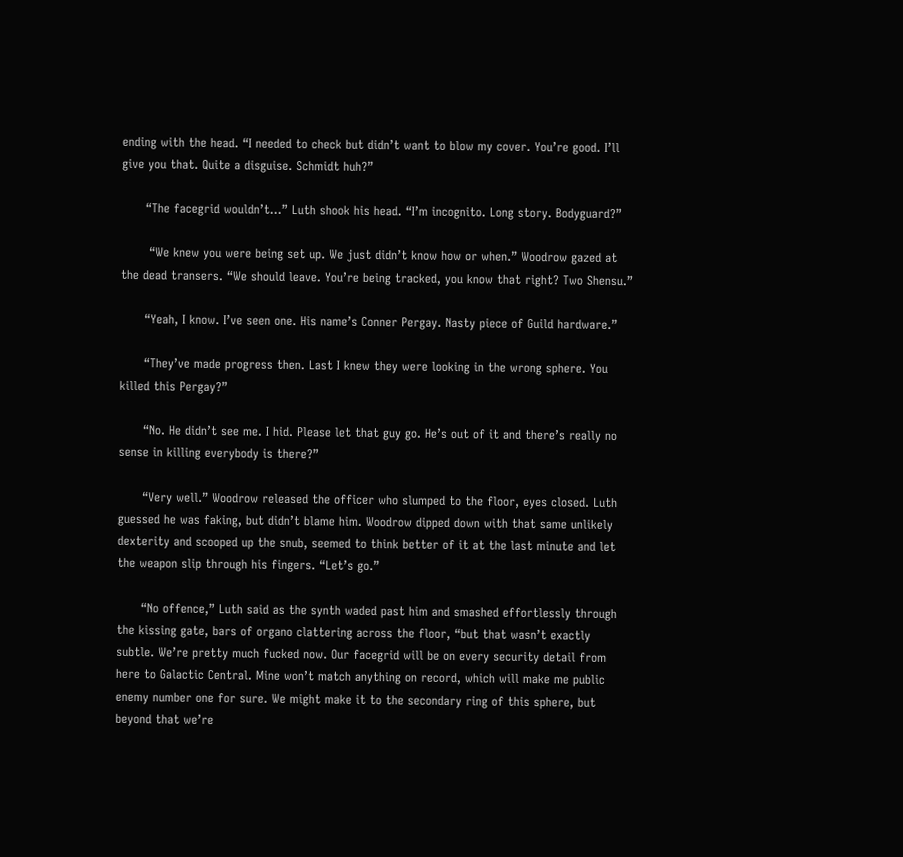ending with the head. “I needed to check but didn’t want to blow my cover. You’re good. I’ll give you that. Quite a disguise. Schmidt huh?”

      “The facegrid wouldn’t...” Luth shook his head. “I’m incognito. Long story. Bodyguard?”

       “We knew you were being set up. We just didn’t know how or when.” Woodrow gazed at the dead transers. “We should leave. You’re being tracked, you know that right? Two Shensu.”

      “Yeah, I know. I’ve seen one. His name’s Conner Pergay. Nasty piece of Guild hardware.”

      “They’ve made progress then. Last I knew they were looking in the wrong sphere. You killed this Pergay?”

      “No. He didn’t see me. I hid. Please let that guy go. He’s out of it and there’s really no sense in killing everybody is there?”

      “Very well.” Woodrow released the officer who slumped to the floor, eyes closed. Luth guessed he was faking, but didn’t blame him. Woodrow dipped down with that same unlikely dexterity and scooped up the snub, seemed to think better of it at the last minute and let the weapon slip through his fingers. “Let’s go.”

      “No offence,” Luth said as the synth waded past him and smashed effortlessly through the kissing gate, bars of organo clattering across the floor, “but that wasn’t exactly subtle. We’re pretty much fucked now. Our facegrid will be on every security detail from here to Galactic Central. Mine won’t match anything on record, which will make me public enemy number one for sure. We might make it to the secondary ring of this sphere, but beyond that we’re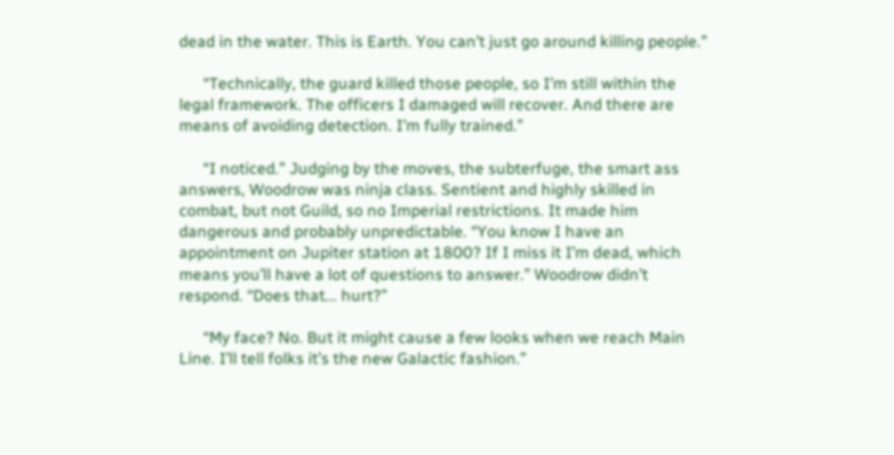dead in the water. This is Earth. You can’t just go around killing people.”

      “Technically, the guard killed those people, so I’m still within the legal framework. The officers I damaged will recover. And there are means of avoiding detection. I’m fully trained.”

      “I noticed.” Judging by the moves, the subterfuge, the smart ass answers, Woodrow was ninja class. Sentient and highly skilled in combat, but not Guild, so no Imperial restrictions. It made him dangerous and probably unpredictable. “You know I have an appointment on Jupiter station at 1800? If I miss it I’m dead, which means you’ll have a lot of questions to answer.” Woodrow didn’t respond. “Does that... hurt?”

      “My face? No. But it might cause a few looks when we reach Main Line. I’ll tell folks it’s the new Galactic fashion.”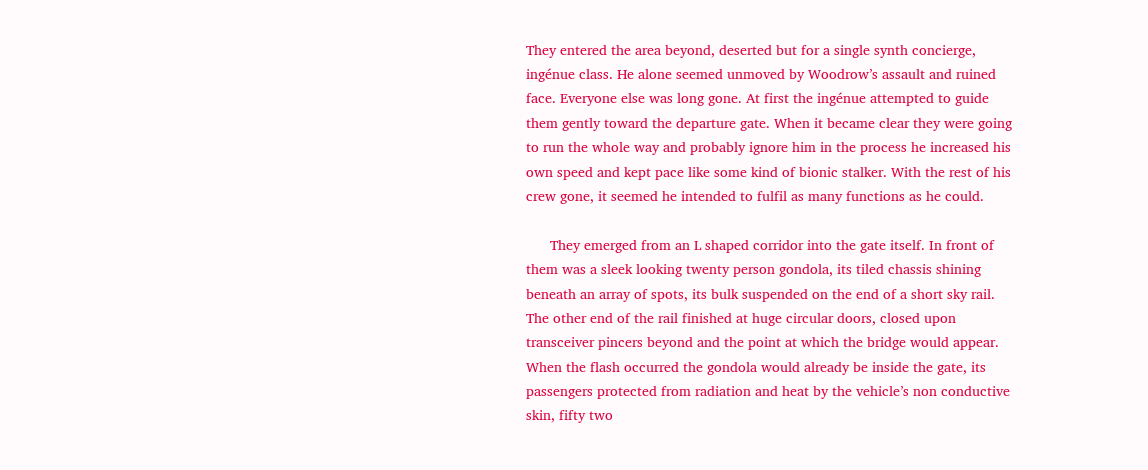They entered the area beyond, deserted but for a single synth concierge, ingénue class. He alone seemed unmoved by Woodrow’s assault and ruined face. Everyone else was long gone. At first the ingénue attempted to guide them gently toward the departure gate. When it became clear they were going to run the whole way and probably ignore him in the process he increased his own speed and kept pace like some kind of bionic stalker. With the rest of his crew gone, it seemed he intended to fulfil as many functions as he could.

      They emerged from an L shaped corridor into the gate itself. In front of them was a sleek looking twenty person gondola, its tiled chassis shining beneath an array of spots, its bulk suspended on the end of a short sky rail. The other end of the rail finished at huge circular doors, closed upon transceiver pincers beyond and the point at which the bridge would appear. When the flash occurred the gondola would already be inside the gate, its passengers protected from radiation and heat by the vehicle’s non conductive skin, fifty two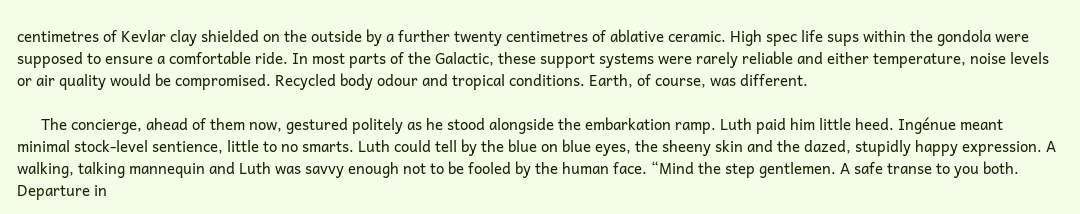centimetres of Kevlar clay shielded on the outside by a further twenty centimetres of ablative ceramic. High spec life sups within the gondola were supposed to ensure a comfortable ride. In most parts of the Galactic, these support systems were rarely reliable and either temperature, noise levels or air quality would be compromised. Recycled body odour and tropical conditions. Earth, of course, was different.

      The concierge, ahead of them now, gestured politely as he stood alongside the embarkation ramp. Luth paid him little heed. Ingénue meant minimal stock-level sentience, little to no smarts. Luth could tell by the blue on blue eyes, the sheeny skin and the dazed, stupidly happy expression. A walking, talking mannequin and Luth was savvy enough not to be fooled by the human face. “Mind the step gentlemen. A safe transe to you both. Departure in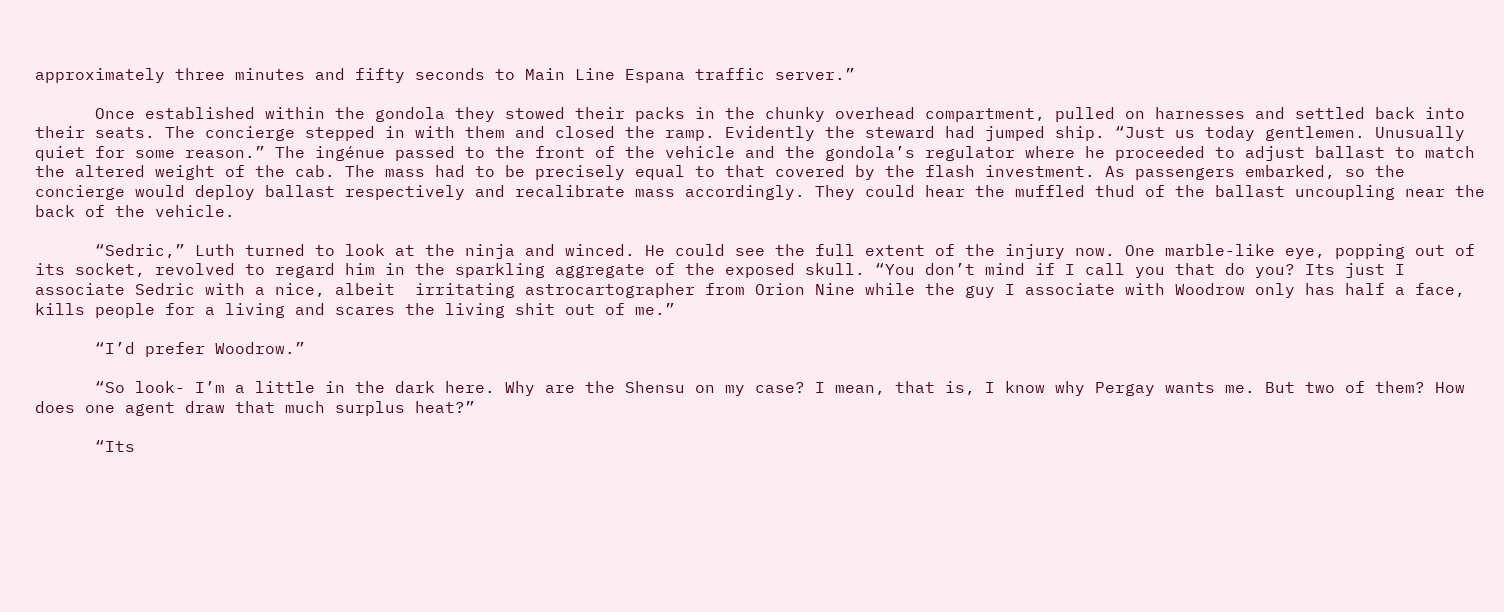approximately three minutes and fifty seconds to Main Line Espana traffic server.”

      Once established within the gondola they stowed their packs in the chunky overhead compartment, pulled on harnesses and settled back into their seats. The concierge stepped in with them and closed the ramp. Evidently the steward had jumped ship. “Just us today gentlemen. Unusually quiet for some reason.” The ingénue passed to the front of the vehicle and the gondola’s regulator where he proceeded to adjust ballast to match the altered weight of the cab. The mass had to be precisely equal to that covered by the flash investment. As passengers embarked, so the concierge would deploy ballast respectively and recalibrate mass accordingly. They could hear the muffled thud of the ballast uncoupling near the back of the vehicle.

      “Sedric,” Luth turned to look at the ninja and winced. He could see the full extent of the injury now. One marble-like eye, popping out of its socket, revolved to regard him in the sparkling aggregate of the exposed skull. “You don’t mind if I call you that do you? Its just I associate Sedric with a nice, albeit  irritating astrocartographer from Orion Nine while the guy I associate with Woodrow only has half a face, kills people for a living and scares the living shit out of me.”

      “I’d prefer Woodrow.”

      “So look- I’m a little in the dark here. Why are the Shensu on my case? I mean, that is, I know why Pergay wants me. But two of them? How does one agent draw that much surplus heat?”

      “Its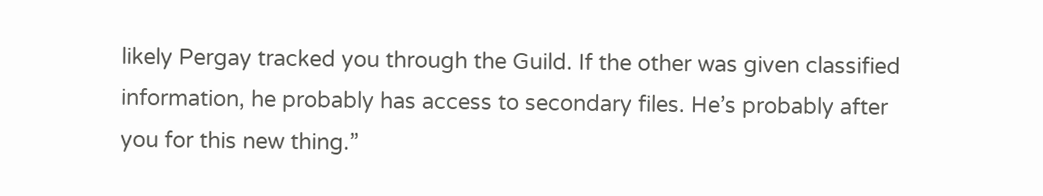likely Pergay tracked you through the Guild. If the other was given classified information, he probably has access to secondary files. He’s probably after you for this new thing.”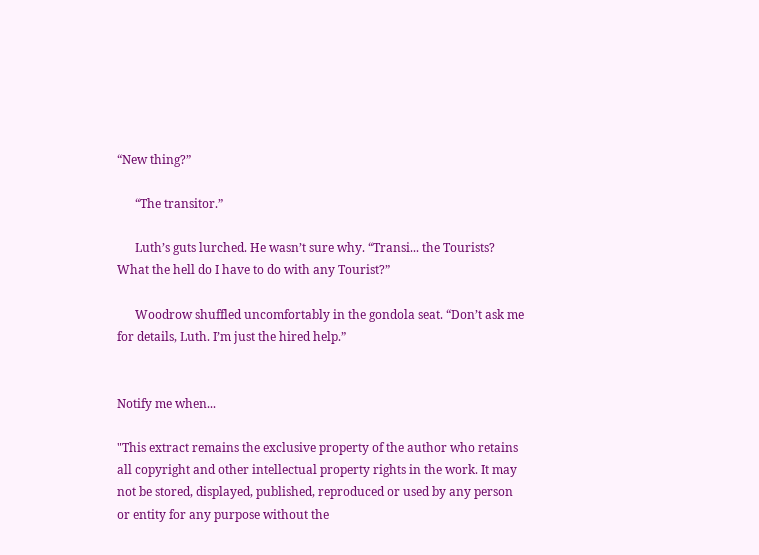“New thing?”

      “The transitor.”

      Luth’s guts lurched. He wasn’t sure why. “Transi... the Tourists? What the hell do I have to do with any Tourist?”

      Woodrow shuffled uncomfortably in the gondola seat. “Don’t ask me for details, Luth. I’m just the hired help.”


Notify me when...

"This extract remains the exclusive property of the author who retains all copyright and other intellectual property rights in the work. It may not be stored, displayed, published, reproduced or used by any person or entity for any purpose without the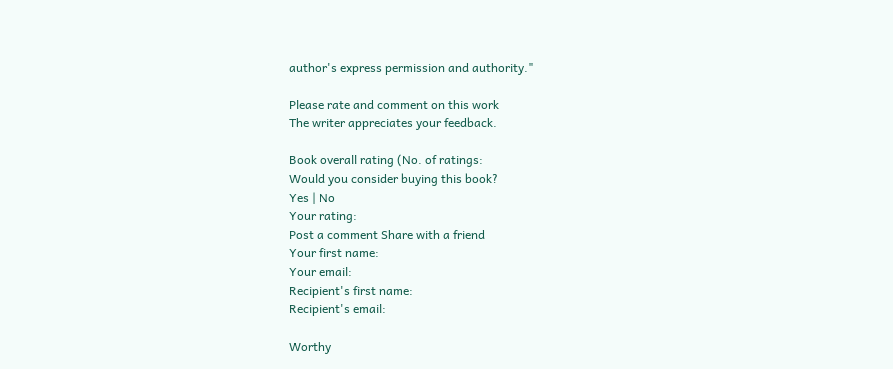author's express permission and authority."

Please rate and comment on this work
The writer appreciates your feedback.

Book overall rating (No. of ratings:
Would you consider buying this book?
Yes | No
Your rating:
Post a comment Share with a friend
Your first name:
Your email:
Recipient's first name:
Recipient's email:

Worthy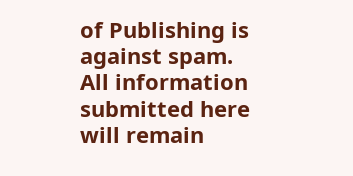of Publishing is against spam. All information submitted here will remain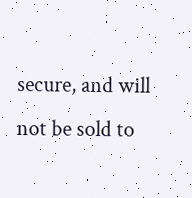secure, and will not be sold to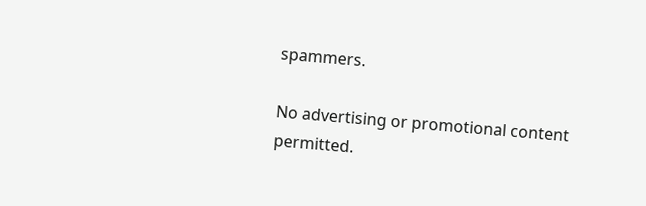spammers.

No advertising or promotional content permitted.